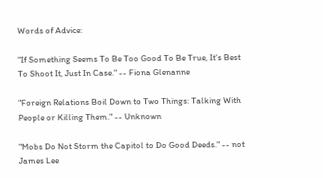Words of Advice:

"If Something Seems To Be Too Good To Be True, It's Best To Shoot It, Just In Case." -- Fiona Glenanne

"Foreign Relations Boil Down to Two Things: Talking With People or Killing Them." -- Unknown

"Mobs Do Not Storm the Capitol to Do Good Deeds." -- not James Lee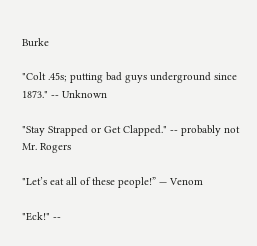Burke

"Colt .45s; putting bad guys underground since 1873." -- Unknown

"Stay Strapped or Get Clapped." -- probably not Mr. Rogers

"Let’s eat all of these people!” — Venom

"Eck!" --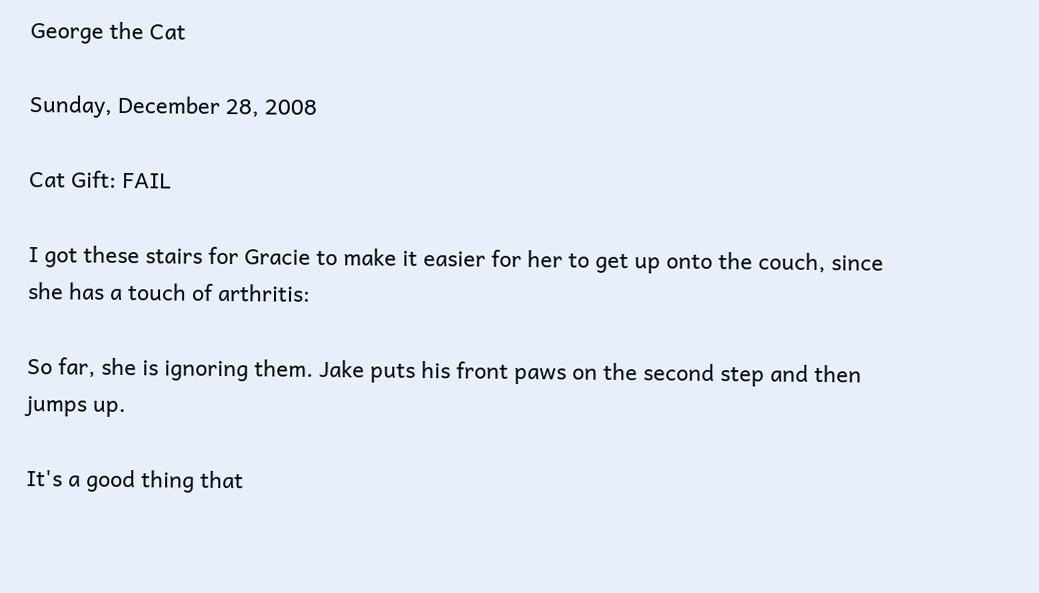George the Cat

Sunday, December 28, 2008

Cat Gift: FAIL

I got these stairs for Gracie to make it easier for her to get up onto the couch, since she has a touch of arthritis:

So far, she is ignoring them. Jake puts his front paws on the second step and then jumps up.

It's a good thing that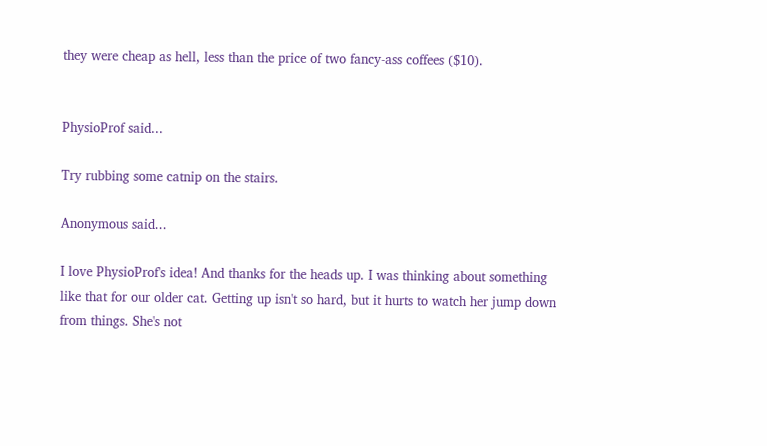they were cheap as hell, less than the price of two fancy-ass coffees ($10).


PhysioProf said...

Try rubbing some catnip on the stairs.

Anonymous said...

I love PhysioProf's idea! And thanks for the heads up. I was thinking about something like that for our older cat. Getting up isn't so hard, but it hurts to watch her jump down from things. She's not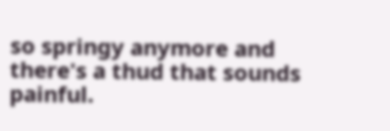so springy anymore and there's a thud that sounds painful.